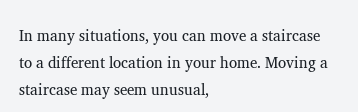In many situations, you can move a staircase to a different location in your home. Moving a staircase may seem unusual,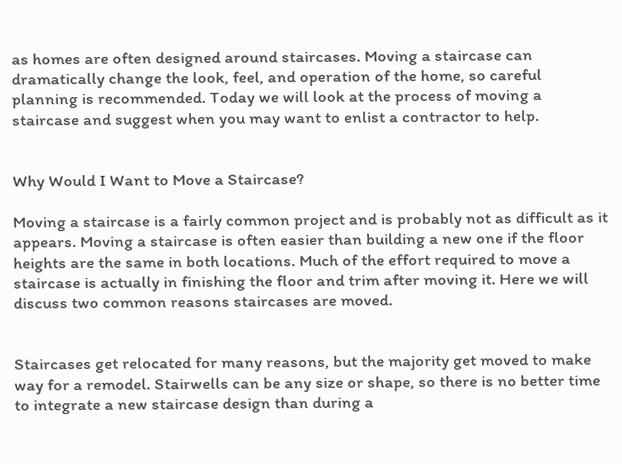as homes are often designed around staircases. Moving a staircase can dramatically change the look, feel, and operation of the home, so careful planning is recommended. Today we will look at the process of moving a staircase and suggest when you may want to enlist a contractor to help.


Why Would I Want to Move a Staircase?

Moving a staircase is a fairly common project and is probably not as difficult as it appears. Moving a staircase is often easier than building a new one if the floor heights are the same in both locations. Much of the effort required to move a staircase is actually in finishing the floor and trim after moving it. Here we will discuss two common reasons staircases are moved.


Staircases get relocated for many reasons, but the majority get moved to make way for a remodel. Stairwells can be any size or shape, so there is no better time to integrate a new staircase design than during a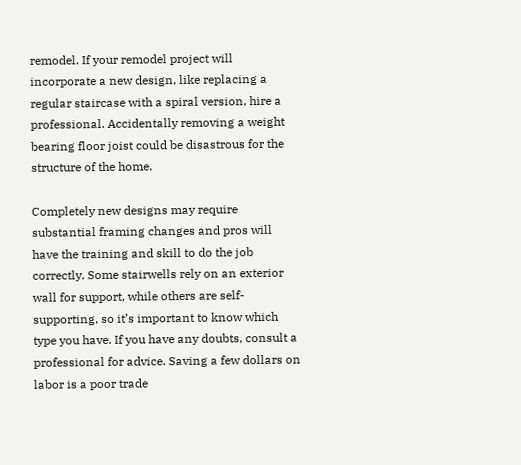remodel. If your remodel project will incorporate a new design, like replacing a regular staircase with a spiral version, hire a professional. Accidentally removing a weight bearing floor joist could be disastrous for the structure of the home.

Completely new designs may require substantial framing changes and pros will have the training and skill to do the job correctly. Some stairwells rely on an exterior wall for support, while others are self-supporting, so it’s important to know which type you have. If you have any doubts, consult a professional for advice. Saving a few dollars on labor is a poor trade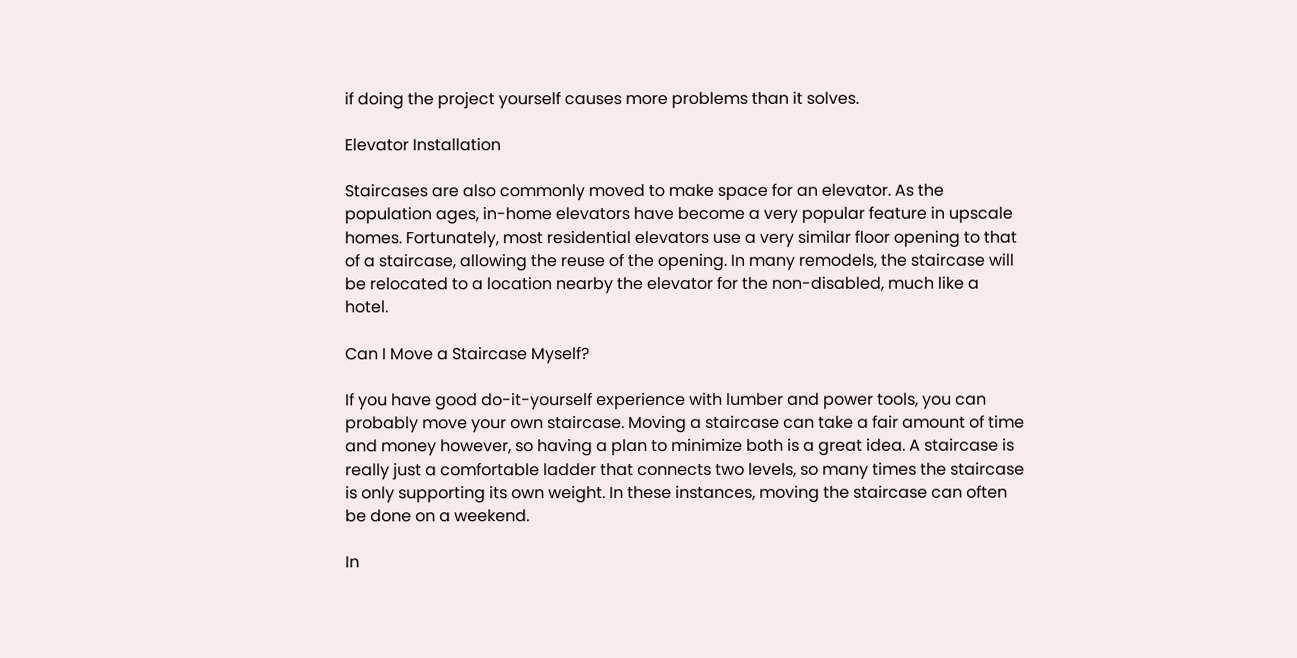if doing the project yourself causes more problems than it solves.

Elevator Installation

Staircases are also commonly moved to make space for an elevator. As the population ages, in-home elevators have become a very popular feature in upscale homes. Fortunately, most residential elevators use a very similar floor opening to that of a staircase, allowing the reuse of the opening. In many remodels, the staircase will be relocated to a location nearby the elevator for the non-disabled, much like a hotel.

Can I Move a Staircase Myself?

If you have good do-it-yourself experience with lumber and power tools, you can probably move your own staircase. Moving a staircase can take a fair amount of time and money however, so having a plan to minimize both is a great idea. A staircase is really just a comfortable ladder that connects two levels, so many times the staircase is only supporting its own weight. In these instances, moving the staircase can often be done on a weekend.

In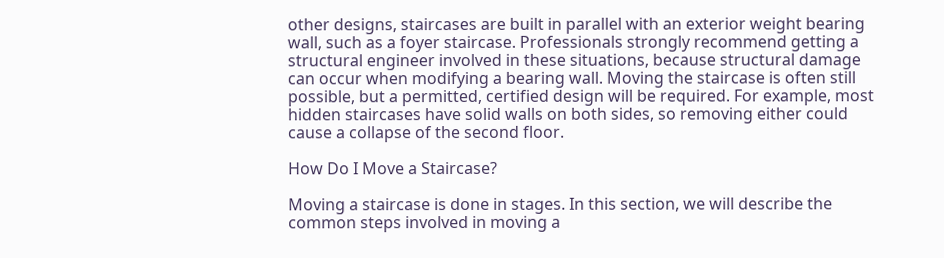other designs, staircases are built in parallel with an exterior weight bearing wall, such as a foyer staircase. Professionals strongly recommend getting a structural engineer involved in these situations, because structural damage can occur when modifying a bearing wall. Moving the staircase is often still possible, but a permitted, certified design will be required. For example, most hidden staircases have solid walls on both sides, so removing either could cause a collapse of the second floor.

How Do I Move a Staircase?

Moving a staircase is done in stages. In this section, we will describe the common steps involved in moving a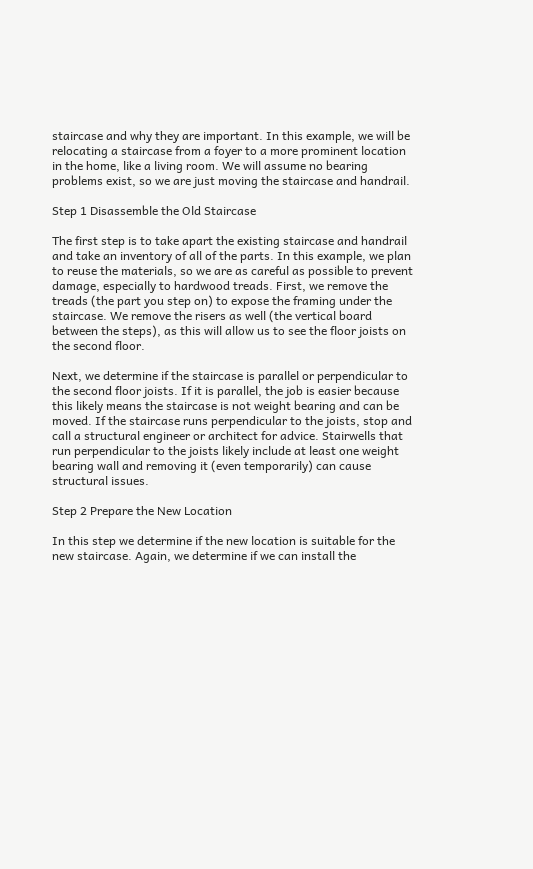staircase and why they are important. In this example, we will be relocating a staircase from a foyer to a more prominent location in the home, like a living room. We will assume no bearing problems exist, so we are just moving the staircase and handrail.

Step 1 Disassemble the Old Staircase

The first step is to take apart the existing staircase and handrail and take an inventory of all of the parts. In this example, we plan to reuse the materials, so we are as careful as possible to prevent damage, especially to hardwood treads. First, we remove the treads (the part you step on) to expose the framing under the staircase. We remove the risers as well (the vertical board between the steps), as this will allow us to see the floor joists on the second floor.

Next, we determine if the staircase is parallel or perpendicular to the second floor joists. If it is parallel, the job is easier because this likely means the staircase is not weight bearing and can be moved. If the staircase runs perpendicular to the joists, stop and call a structural engineer or architect for advice. Stairwells that run perpendicular to the joists likely include at least one weight bearing wall and removing it (even temporarily) can cause structural issues.

Step 2 Prepare the New Location

In this step we determine if the new location is suitable for the new staircase. Again, we determine if we can install the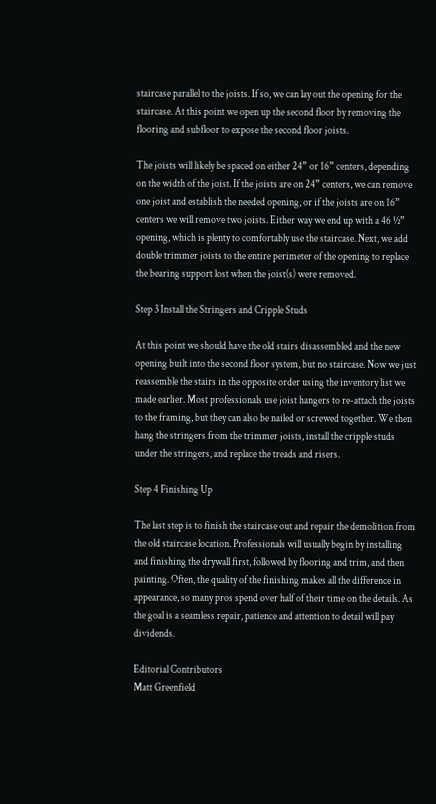staircase parallel to the joists. If so, we can lay out the opening for the staircase. At this point we open up the second floor by removing the flooring and subfloor to expose the second floor joists.

The joists will likely be spaced on either 24” or 16” centers, depending on the width of the joist. If the joists are on 24” centers, we can remove one joist and establish the needed opening, or if the joists are on 16” centers we will remove two joists. Either way we end up with a 46 ½” opening, which is plenty to comfortably use the staircase. Next, we add double trimmer joists to the entire perimeter of the opening to replace the bearing support lost when the joist(s) were removed.

Step 3 Install the Stringers and Cripple Studs

At this point we should have the old stairs disassembled and the new opening built into the second floor system, but no staircase. Now we just reassemble the stairs in the opposite order using the inventory list we made earlier. Most professionals use joist hangers to re-attach the joists to the framing, but they can also be nailed or screwed together. We then hang the stringers from the trimmer joists, install the cripple studs under the stringers, and replace the treads and risers.

Step 4 Finishing Up

The last step is to finish the staircase out and repair the demolition from the old staircase location. Professionals will usually begin by installing and finishing the drywall first, followed by flooring and trim, and then painting. Often, the quality of the finishing makes all the difference in appearance, so many pros spend over half of their time on the details. As the goal is a seamless repair, patience and attention to detail will pay dividends.

Editorial Contributors
Matt Greenfield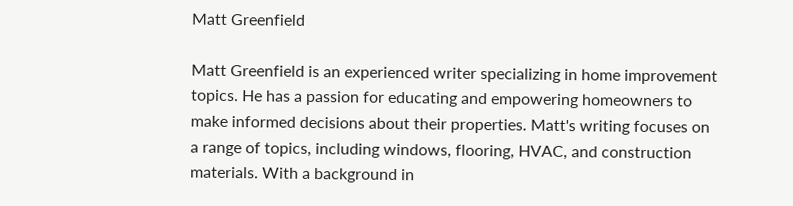Matt Greenfield

Matt Greenfield is an experienced writer specializing in home improvement topics. He has a passion for educating and empowering homeowners to make informed decisions about their properties. Matt's writing focuses on a range of topics, including windows, flooring, HVAC, and construction materials. With a background in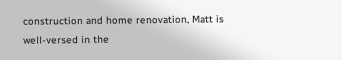construction and home renovation, Matt is well-versed in the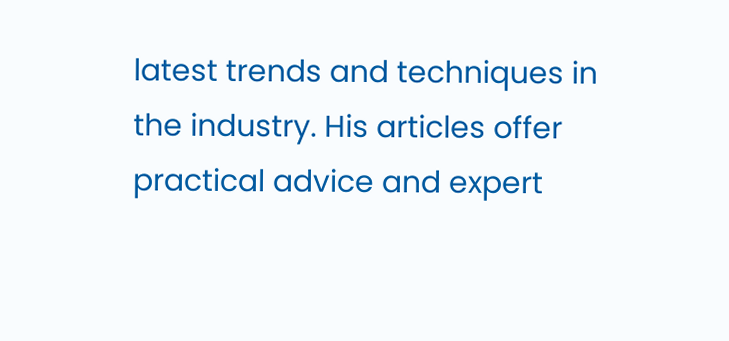latest trends and techniques in the industry. His articles offer practical advice and expert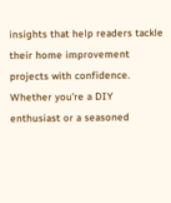insights that help readers tackle their home improvement projects with confidence. Whether you're a DIY enthusiast or a seasoned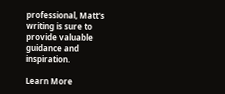professional, Matt's writing is sure to provide valuable guidance and inspiration.

Learn More